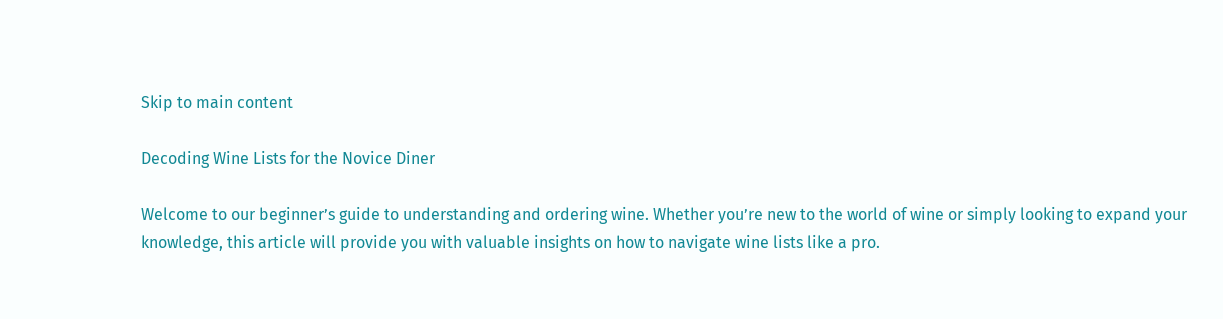Skip to main content

Decoding Wine Lists for the Novice Diner

Welcome to our beginner’s guide to understanding and ordering wine. Whether you’re new to the world of wine or simply looking to expand your knowledge, this article will provide you with valuable insights on how to navigate wine lists like a pro.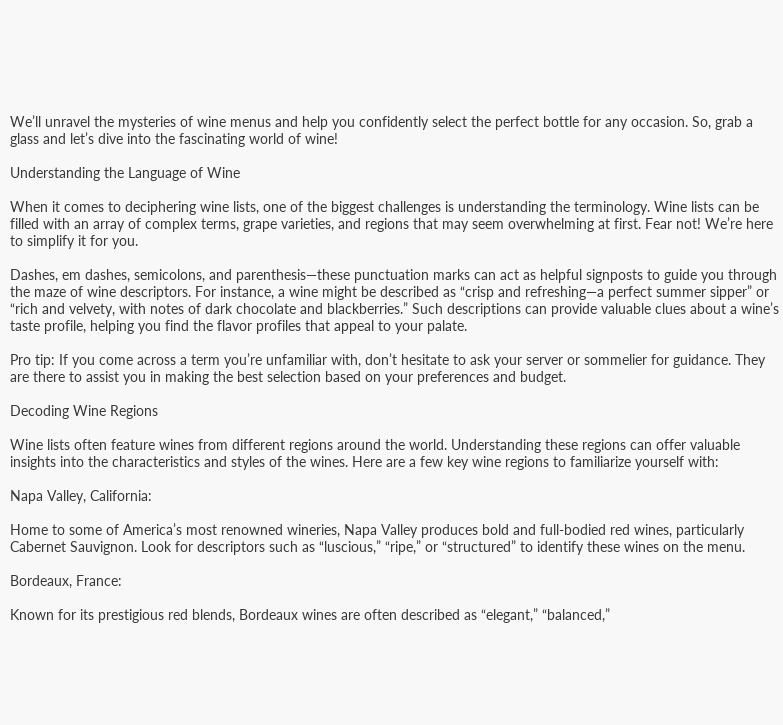We’ll unravel the mysteries of wine menus and help you confidently select the perfect bottle for any occasion. So, grab a glass and let’s dive into the fascinating world of wine!

Understanding the Language of Wine

When it comes to deciphering wine lists, one of the biggest challenges is understanding the terminology. Wine lists can be filled with an array of complex terms, grape varieties, and regions that may seem overwhelming at first. Fear not! We’re here to simplify it for you.

Dashes, em dashes, semicolons, and parenthesis—these punctuation marks can act as helpful signposts to guide you through the maze of wine descriptors. For instance, a wine might be described as “crisp and refreshing—a perfect summer sipper” or “rich and velvety, with notes of dark chocolate and blackberries.” Such descriptions can provide valuable clues about a wine’s taste profile, helping you find the flavor profiles that appeal to your palate.

Pro tip: If you come across a term you’re unfamiliar with, don’t hesitate to ask your server or sommelier for guidance. They are there to assist you in making the best selection based on your preferences and budget.

Decoding Wine Regions

Wine lists often feature wines from different regions around the world. Understanding these regions can offer valuable insights into the characteristics and styles of the wines. Here are a few key wine regions to familiarize yourself with:

Napa Valley, California:

Home to some of America’s most renowned wineries, Napa Valley produces bold and full-bodied red wines, particularly Cabernet Sauvignon. Look for descriptors such as “luscious,” “ripe,” or “structured” to identify these wines on the menu.

Bordeaux, France:

Known for its prestigious red blends, Bordeaux wines are often described as “elegant,” “balanced,”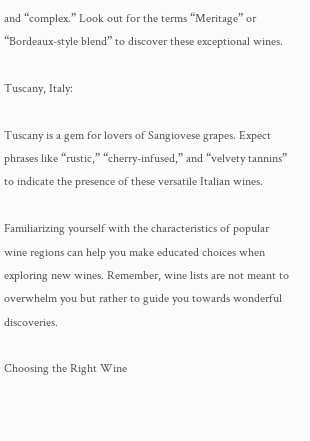and “complex.” Look out for the terms “Meritage” or “Bordeaux-style blend” to discover these exceptional wines.

Tuscany, Italy:

Tuscany is a gem for lovers of Sangiovese grapes. Expect phrases like “rustic,” “cherry-infused,” and “velvety tannins” to indicate the presence of these versatile Italian wines.

Familiarizing yourself with the characteristics of popular wine regions can help you make educated choices when exploring new wines. Remember, wine lists are not meant to overwhelm you but rather to guide you towards wonderful discoveries.

Choosing the Right Wine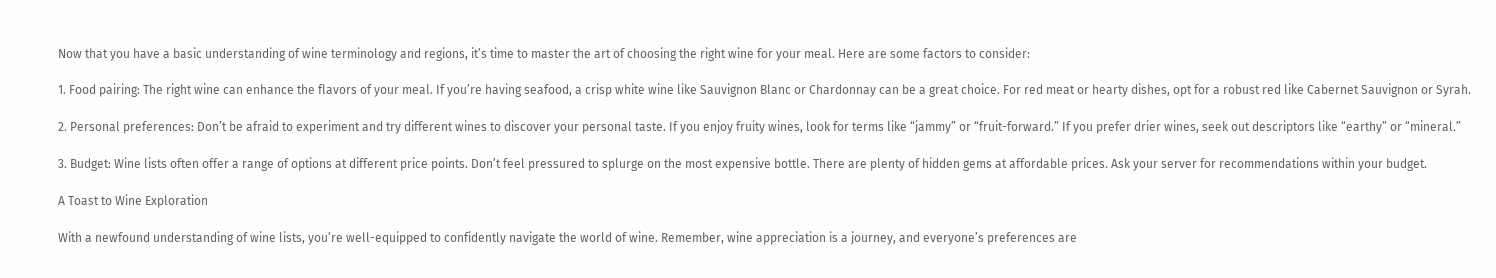Now that you have a basic understanding of wine terminology and regions, it’s time to master the art of choosing the right wine for your meal. Here are some factors to consider:

1. Food pairing: The right wine can enhance the flavors of your meal. If you’re having seafood, a crisp white wine like Sauvignon Blanc or Chardonnay can be a great choice. For red meat or hearty dishes, opt for a robust red like Cabernet Sauvignon or Syrah.

2. Personal preferences: Don’t be afraid to experiment and try different wines to discover your personal taste. If you enjoy fruity wines, look for terms like “jammy” or “fruit-forward.” If you prefer drier wines, seek out descriptors like “earthy” or “mineral.”

3. Budget: Wine lists often offer a range of options at different price points. Don’t feel pressured to splurge on the most expensive bottle. There are plenty of hidden gems at affordable prices. Ask your server for recommendations within your budget.

A Toast to Wine Exploration

With a newfound understanding of wine lists, you’re well-equipped to confidently navigate the world of wine. Remember, wine appreciation is a journey, and everyone’s preferences are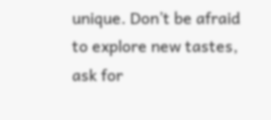unique. Don’t be afraid to explore new tastes, ask for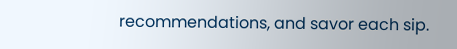recommendations, and savor each sip.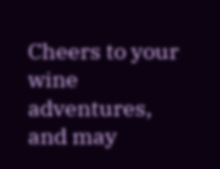Cheers to your wine adventures, and may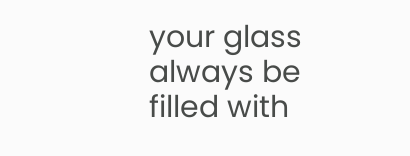your glass always be filled with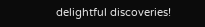delightful discoveries!